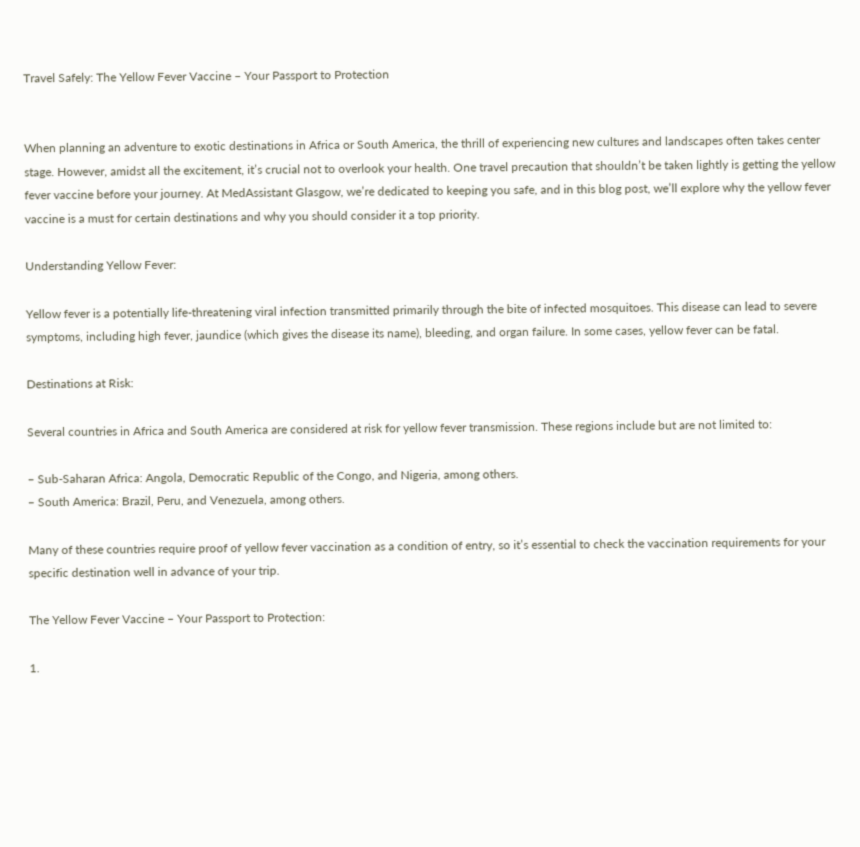Travel Safely: The Yellow Fever Vaccine – Your Passport to Protection


When planning an adventure to exotic destinations in Africa or South America, the thrill of experiencing new cultures and landscapes often takes center stage. However, amidst all the excitement, it’s crucial not to overlook your health. One travel precaution that shouldn’t be taken lightly is getting the yellow fever vaccine before your journey. At MedAssistant Glasgow, we’re dedicated to keeping you safe, and in this blog post, we’ll explore why the yellow fever vaccine is a must for certain destinations and why you should consider it a top priority.

Understanding Yellow Fever:

Yellow fever is a potentially life-threatening viral infection transmitted primarily through the bite of infected mosquitoes. This disease can lead to severe symptoms, including high fever, jaundice (which gives the disease its name), bleeding, and organ failure. In some cases, yellow fever can be fatal.

Destinations at Risk:

Several countries in Africa and South America are considered at risk for yellow fever transmission. These regions include but are not limited to:

– Sub-Saharan Africa: Angola, Democratic Republic of the Congo, and Nigeria, among others.
– South America: Brazil, Peru, and Venezuela, among others.

Many of these countries require proof of yellow fever vaccination as a condition of entry, so it’s essential to check the vaccination requirements for your specific destination well in advance of your trip.

The Yellow Fever Vaccine – Your Passport to Protection:

1.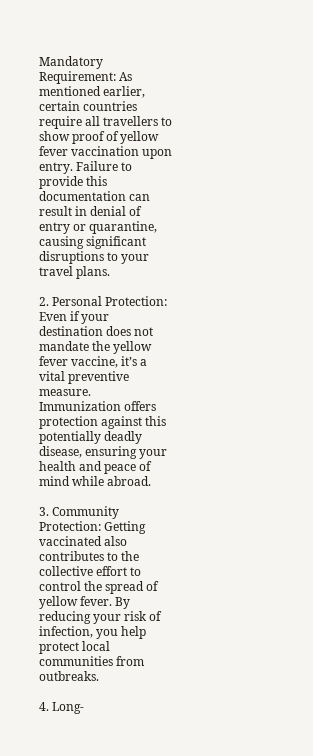Mandatory Requirement: As mentioned earlier, certain countries require all travellers to show proof of yellow fever vaccination upon entry. Failure to provide this documentation can result in denial of entry or quarantine, causing significant disruptions to your travel plans.

2. Personal Protection: Even if your destination does not mandate the yellow fever vaccine, it’s a vital preventive measure. Immunization offers protection against this potentially deadly disease, ensuring your health and peace of mind while abroad.

3. Community Protection: Getting vaccinated also contributes to the collective effort to control the spread of yellow fever. By reducing your risk of infection, you help protect local communities from outbreaks.

4. Long-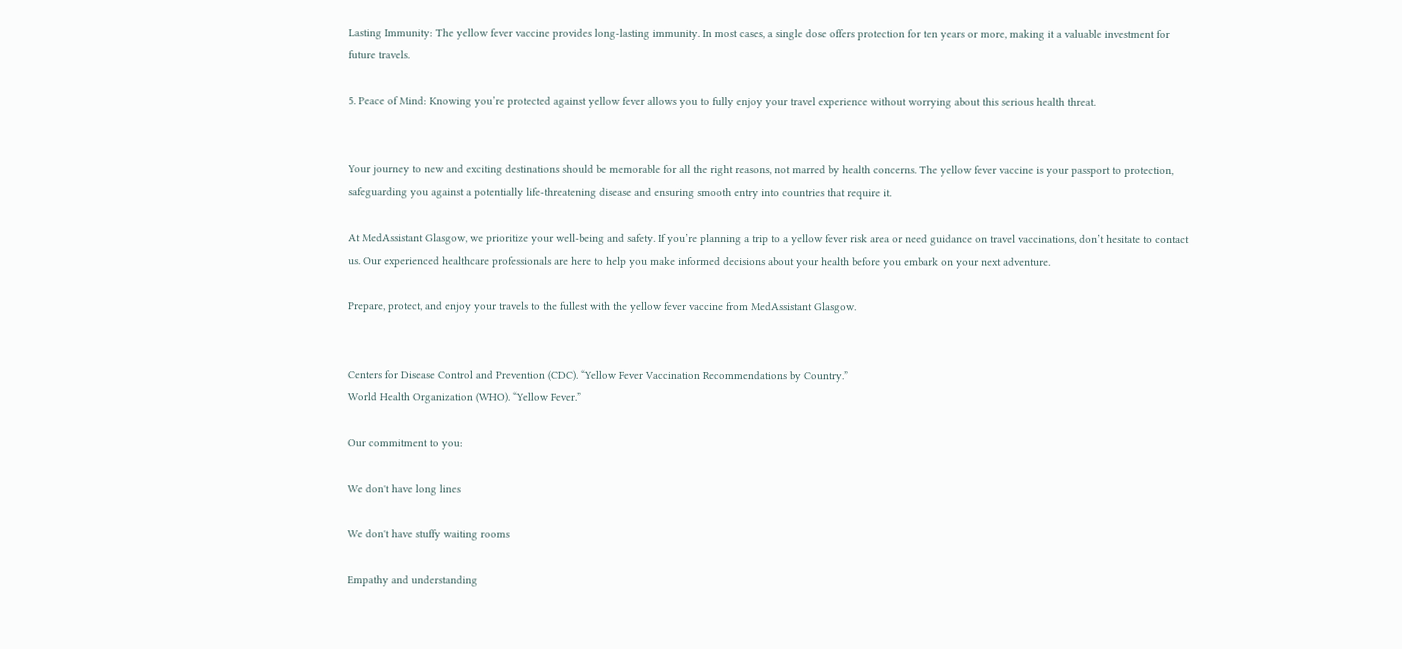Lasting Immunity: The yellow fever vaccine provides long-lasting immunity. In most cases, a single dose offers protection for ten years or more, making it a valuable investment for future travels.

5. Peace of Mind: Knowing you’re protected against yellow fever allows you to fully enjoy your travel experience without worrying about this serious health threat.


Your journey to new and exciting destinations should be memorable for all the right reasons, not marred by health concerns. The yellow fever vaccine is your passport to protection, safeguarding you against a potentially life-threatening disease and ensuring smooth entry into countries that require it.

At MedAssistant Glasgow, we prioritize your well-being and safety. If you’re planning a trip to a yellow fever risk area or need guidance on travel vaccinations, don’t hesitate to contact us. Our experienced healthcare professionals are here to help you make informed decisions about your health before you embark on your next adventure.

Prepare, protect, and enjoy your travels to the fullest with the yellow fever vaccine from MedAssistant Glasgow.


Centers for Disease Control and Prevention (CDC). “Yellow Fever Vaccination Recommendations by Country.”
World Health Organization (WHO). “Yellow Fever.”

Our commitment to you:

We don't have long lines

We don't have stuffy waiting rooms

Empathy and understanding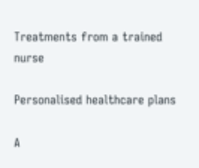Treatments from a trained nurse

Personalised healthcare plans

A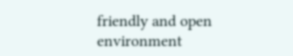friendly and open environment